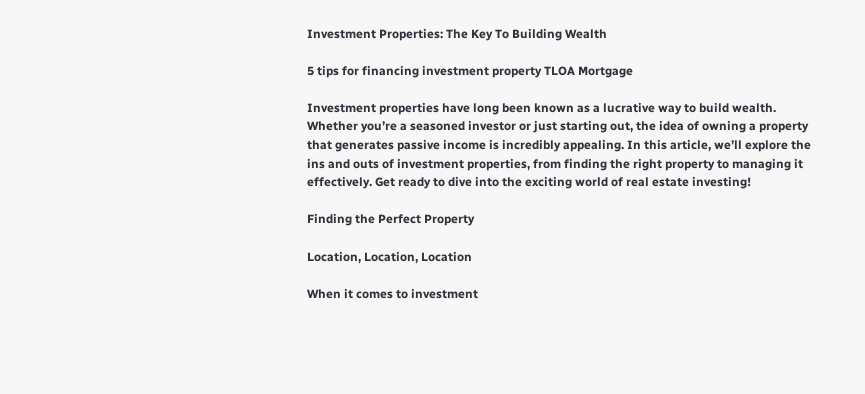Investment Properties: The Key To Building Wealth

5 tips for financing investment property TLOA Mortgage

Investment properties have long been known as a lucrative way to build wealth. Whether you’re a seasoned investor or just starting out, the idea of owning a property that generates passive income is incredibly appealing. In this article, we’ll explore the ins and outs of investment properties, from finding the right property to managing it effectively. Get ready to dive into the exciting world of real estate investing!

Finding the Perfect Property

Location, Location, Location

When it comes to investment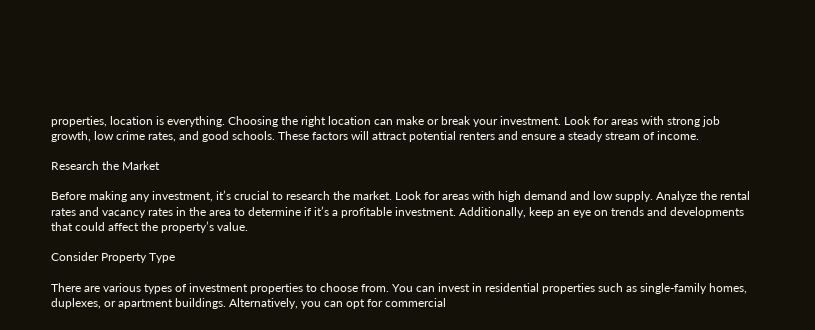properties, location is everything. Choosing the right location can make or break your investment. Look for areas with strong job growth, low crime rates, and good schools. These factors will attract potential renters and ensure a steady stream of income.

Research the Market

Before making any investment, it’s crucial to research the market. Look for areas with high demand and low supply. Analyze the rental rates and vacancy rates in the area to determine if it’s a profitable investment. Additionally, keep an eye on trends and developments that could affect the property’s value.

Consider Property Type

There are various types of investment properties to choose from. You can invest in residential properties such as single-family homes, duplexes, or apartment buildings. Alternatively, you can opt for commercial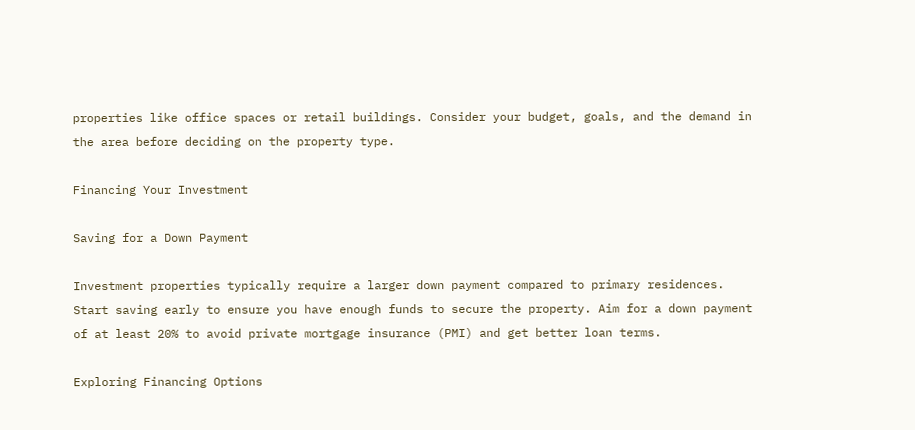properties like office spaces or retail buildings. Consider your budget, goals, and the demand in the area before deciding on the property type.

Financing Your Investment

Saving for a Down Payment

Investment properties typically require a larger down payment compared to primary residences. Start saving early to ensure you have enough funds to secure the property. Aim for a down payment of at least 20% to avoid private mortgage insurance (PMI) and get better loan terms.

Exploring Financing Options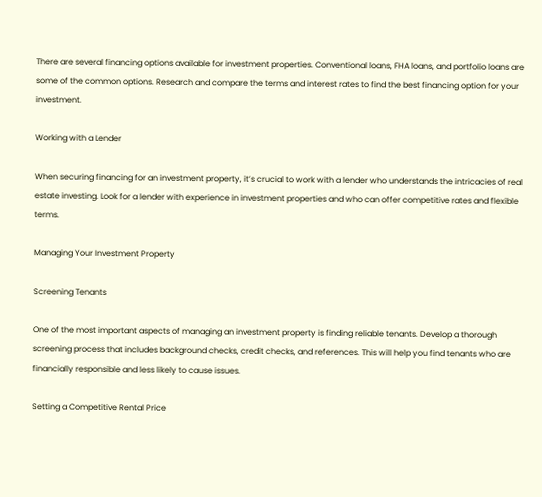There are several financing options available for investment properties. Conventional loans, FHA loans, and portfolio loans are some of the common options. Research and compare the terms and interest rates to find the best financing option for your investment.

Working with a Lender

When securing financing for an investment property, it’s crucial to work with a lender who understands the intricacies of real estate investing. Look for a lender with experience in investment properties and who can offer competitive rates and flexible terms.

Managing Your Investment Property

Screening Tenants

One of the most important aspects of managing an investment property is finding reliable tenants. Develop a thorough screening process that includes background checks, credit checks, and references. This will help you find tenants who are financially responsible and less likely to cause issues.

Setting a Competitive Rental Price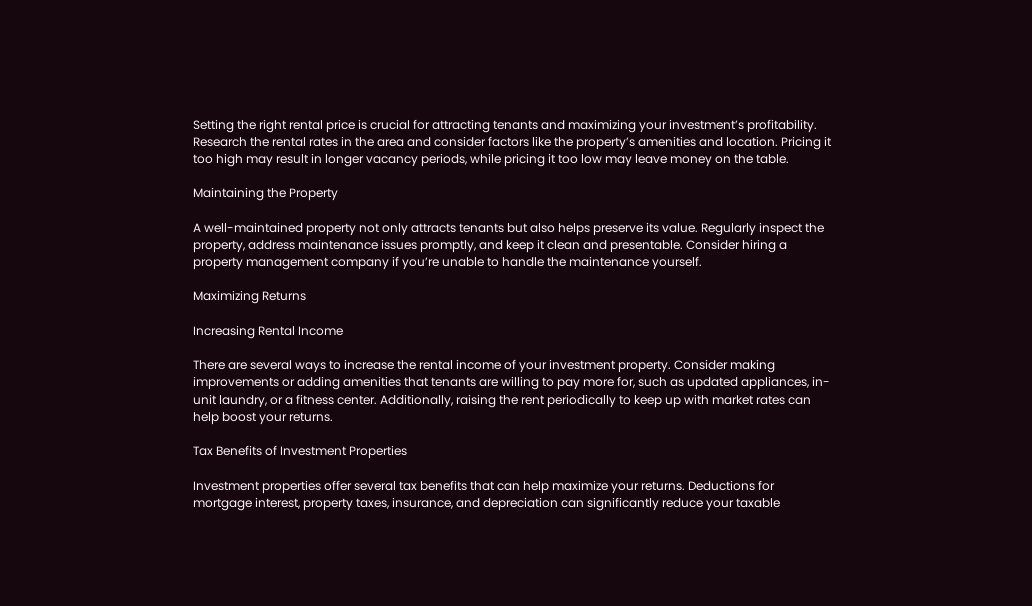Setting the right rental price is crucial for attracting tenants and maximizing your investment’s profitability. Research the rental rates in the area and consider factors like the property’s amenities and location. Pricing it too high may result in longer vacancy periods, while pricing it too low may leave money on the table.

Maintaining the Property

A well-maintained property not only attracts tenants but also helps preserve its value. Regularly inspect the property, address maintenance issues promptly, and keep it clean and presentable. Consider hiring a property management company if you’re unable to handle the maintenance yourself.

Maximizing Returns

Increasing Rental Income

There are several ways to increase the rental income of your investment property. Consider making improvements or adding amenities that tenants are willing to pay more for, such as updated appliances, in-unit laundry, or a fitness center. Additionally, raising the rent periodically to keep up with market rates can help boost your returns.

Tax Benefits of Investment Properties

Investment properties offer several tax benefits that can help maximize your returns. Deductions for mortgage interest, property taxes, insurance, and depreciation can significantly reduce your taxable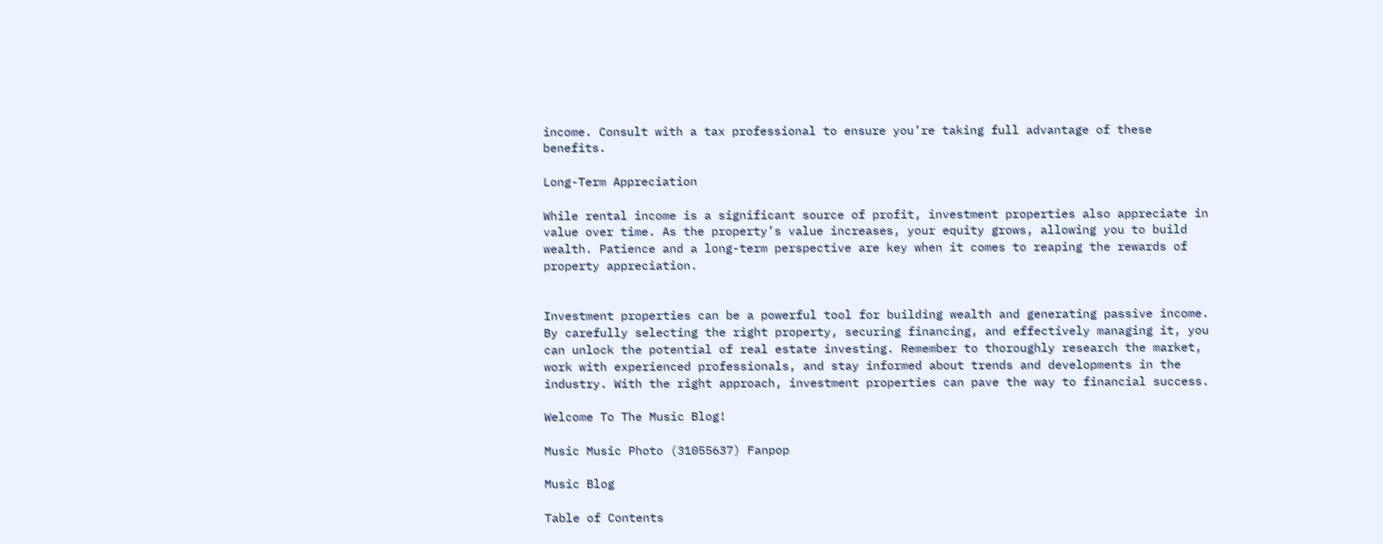income. Consult with a tax professional to ensure you’re taking full advantage of these benefits.

Long-Term Appreciation

While rental income is a significant source of profit, investment properties also appreciate in value over time. As the property’s value increases, your equity grows, allowing you to build wealth. Patience and a long-term perspective are key when it comes to reaping the rewards of property appreciation.


Investment properties can be a powerful tool for building wealth and generating passive income. By carefully selecting the right property, securing financing, and effectively managing it, you can unlock the potential of real estate investing. Remember to thoroughly research the market, work with experienced professionals, and stay informed about trends and developments in the industry. With the right approach, investment properties can pave the way to financial success.

Welcome To The Music Blog!

Music Music Photo (31055637) Fanpop

Music Blog

Table of Contents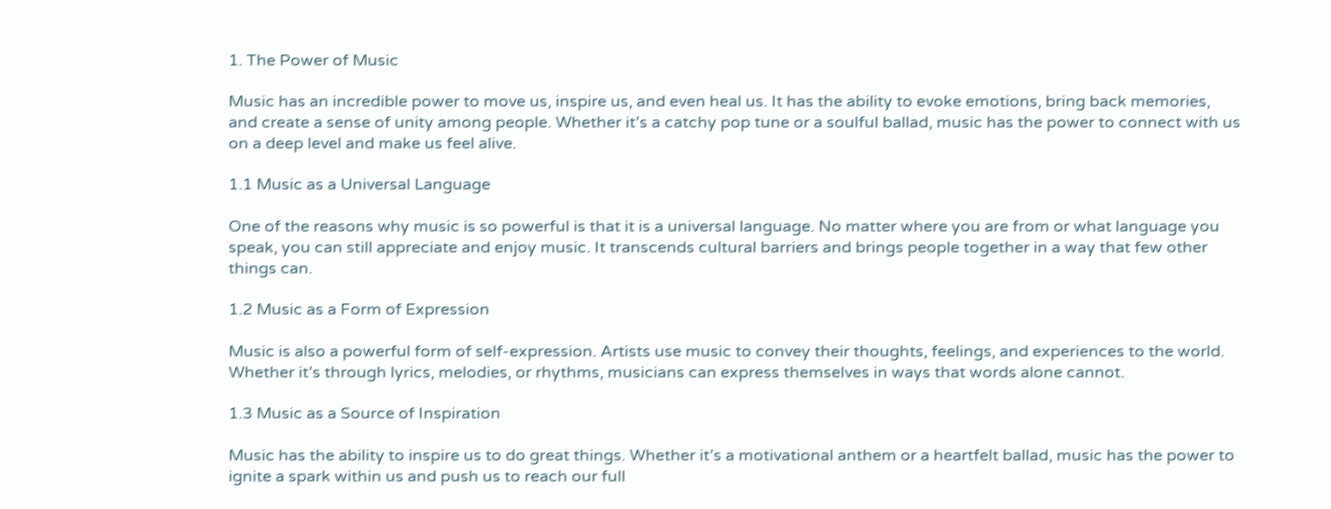1. The Power of Music

Music has an incredible power to move us, inspire us, and even heal us. It has the ability to evoke emotions, bring back memories, and create a sense of unity among people. Whether it’s a catchy pop tune or a soulful ballad, music has the power to connect with us on a deep level and make us feel alive.

1.1 Music as a Universal Language

One of the reasons why music is so powerful is that it is a universal language. No matter where you are from or what language you speak, you can still appreciate and enjoy music. It transcends cultural barriers and brings people together in a way that few other things can.

1.2 Music as a Form of Expression

Music is also a powerful form of self-expression. Artists use music to convey their thoughts, feelings, and experiences to the world. Whether it’s through lyrics, melodies, or rhythms, musicians can express themselves in ways that words alone cannot.

1.3 Music as a Source of Inspiration

Music has the ability to inspire us to do great things. Whether it’s a motivational anthem or a heartfelt ballad, music has the power to ignite a spark within us and push us to reach our full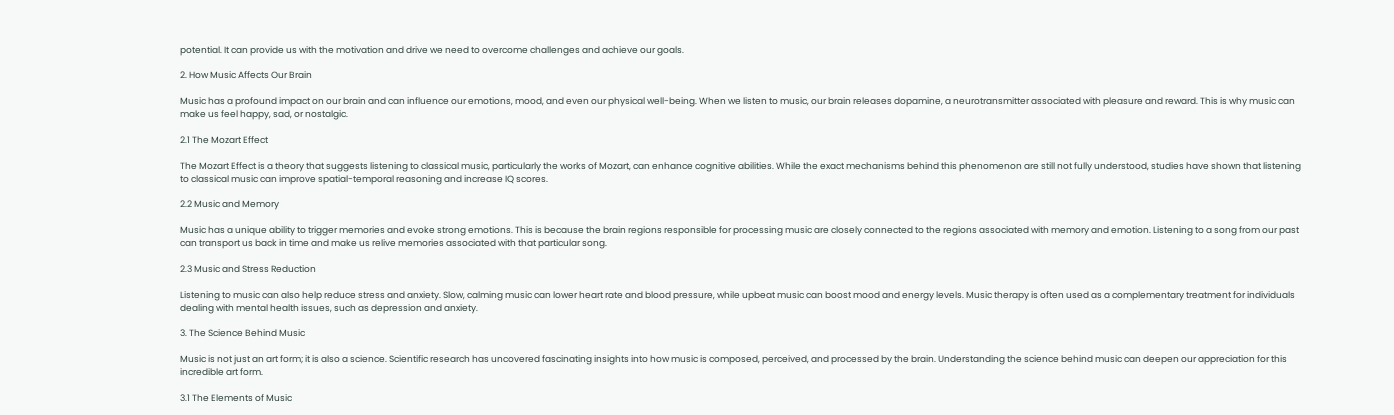potential. It can provide us with the motivation and drive we need to overcome challenges and achieve our goals.

2. How Music Affects Our Brain

Music has a profound impact on our brain and can influence our emotions, mood, and even our physical well-being. When we listen to music, our brain releases dopamine, a neurotransmitter associated with pleasure and reward. This is why music can make us feel happy, sad, or nostalgic.

2.1 The Mozart Effect

The Mozart Effect is a theory that suggests listening to classical music, particularly the works of Mozart, can enhance cognitive abilities. While the exact mechanisms behind this phenomenon are still not fully understood, studies have shown that listening to classical music can improve spatial-temporal reasoning and increase IQ scores.

2.2 Music and Memory

Music has a unique ability to trigger memories and evoke strong emotions. This is because the brain regions responsible for processing music are closely connected to the regions associated with memory and emotion. Listening to a song from our past can transport us back in time and make us relive memories associated with that particular song.

2.3 Music and Stress Reduction

Listening to music can also help reduce stress and anxiety. Slow, calming music can lower heart rate and blood pressure, while upbeat music can boost mood and energy levels. Music therapy is often used as a complementary treatment for individuals dealing with mental health issues, such as depression and anxiety.

3. The Science Behind Music

Music is not just an art form; it is also a science. Scientific research has uncovered fascinating insights into how music is composed, perceived, and processed by the brain. Understanding the science behind music can deepen our appreciation for this incredible art form.

3.1 The Elements of Music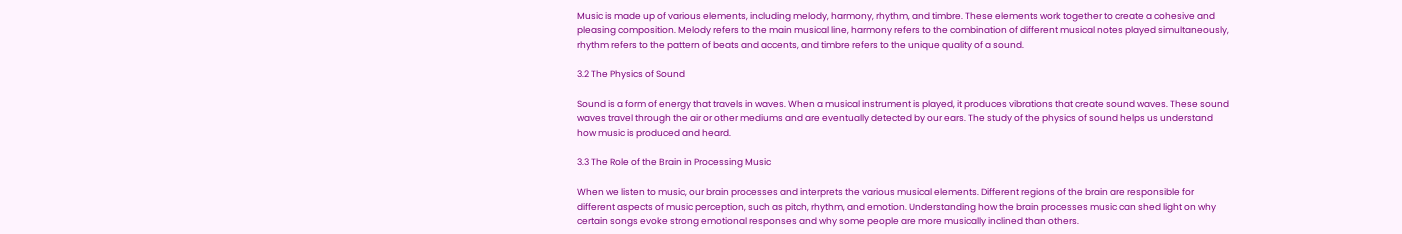Music is made up of various elements, including melody, harmony, rhythm, and timbre. These elements work together to create a cohesive and pleasing composition. Melody refers to the main musical line, harmony refers to the combination of different musical notes played simultaneously, rhythm refers to the pattern of beats and accents, and timbre refers to the unique quality of a sound.

3.2 The Physics of Sound

Sound is a form of energy that travels in waves. When a musical instrument is played, it produces vibrations that create sound waves. These sound waves travel through the air or other mediums and are eventually detected by our ears. The study of the physics of sound helps us understand how music is produced and heard.

3.3 The Role of the Brain in Processing Music

When we listen to music, our brain processes and interprets the various musical elements. Different regions of the brain are responsible for different aspects of music perception, such as pitch, rhythm, and emotion. Understanding how the brain processes music can shed light on why certain songs evoke strong emotional responses and why some people are more musically inclined than others.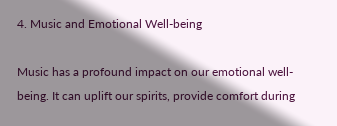4. Music and Emotional Well-being

Music has a profound impact on our emotional well-being. It can uplift our spirits, provide comfort during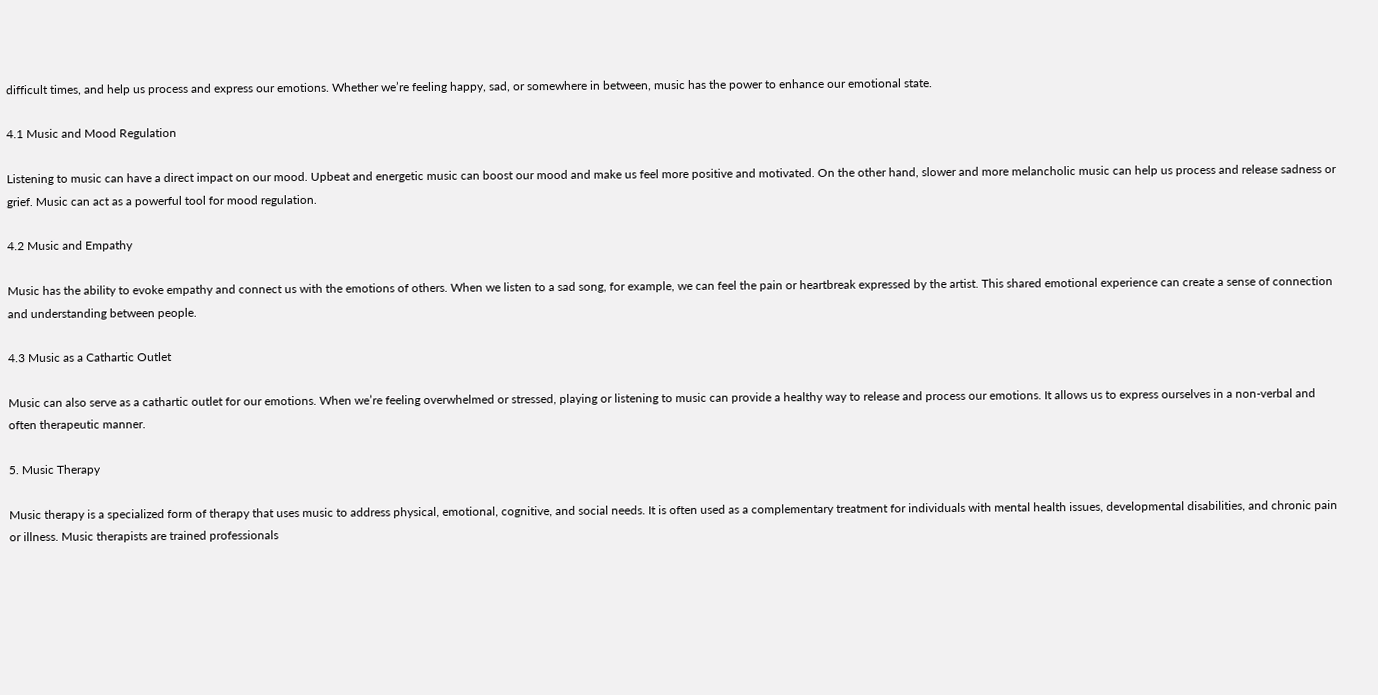difficult times, and help us process and express our emotions. Whether we’re feeling happy, sad, or somewhere in between, music has the power to enhance our emotional state.

4.1 Music and Mood Regulation

Listening to music can have a direct impact on our mood. Upbeat and energetic music can boost our mood and make us feel more positive and motivated. On the other hand, slower and more melancholic music can help us process and release sadness or grief. Music can act as a powerful tool for mood regulation.

4.2 Music and Empathy

Music has the ability to evoke empathy and connect us with the emotions of others. When we listen to a sad song, for example, we can feel the pain or heartbreak expressed by the artist. This shared emotional experience can create a sense of connection and understanding between people.

4.3 Music as a Cathartic Outlet

Music can also serve as a cathartic outlet for our emotions. When we’re feeling overwhelmed or stressed, playing or listening to music can provide a healthy way to release and process our emotions. It allows us to express ourselves in a non-verbal and often therapeutic manner.

5. Music Therapy

Music therapy is a specialized form of therapy that uses music to address physical, emotional, cognitive, and social needs. It is often used as a complementary treatment for individuals with mental health issues, developmental disabilities, and chronic pain or illness. Music therapists are trained professionals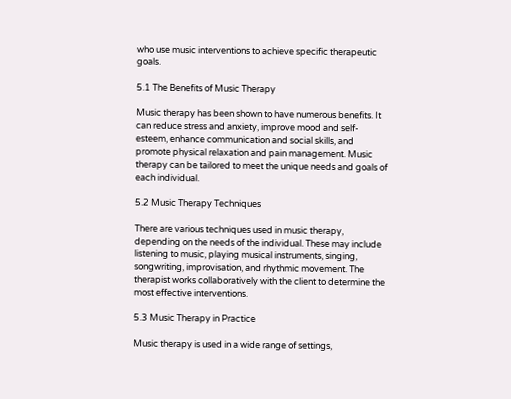who use music interventions to achieve specific therapeutic goals.

5.1 The Benefits of Music Therapy

Music therapy has been shown to have numerous benefits. It can reduce stress and anxiety, improve mood and self-esteem, enhance communication and social skills, and promote physical relaxation and pain management. Music therapy can be tailored to meet the unique needs and goals of each individual.

5.2 Music Therapy Techniques

There are various techniques used in music therapy, depending on the needs of the individual. These may include listening to music, playing musical instruments, singing, songwriting, improvisation, and rhythmic movement. The therapist works collaboratively with the client to determine the most effective interventions.

5.3 Music Therapy in Practice

Music therapy is used in a wide range of settings,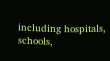including hospitals, schools,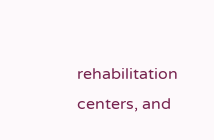rehabilitation centers, and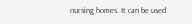nursing homes. It can be used